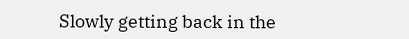Slowly getting back in the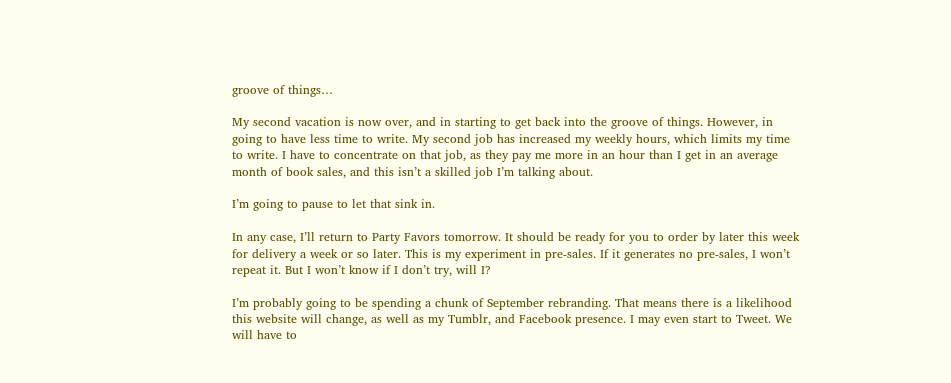groove of things…

My second vacation is now over, and in starting to get back into the groove of things. However, in going to have less time to write. My second job has increased my weekly hours, which limits my time to write. I have to concentrate on that job, as they pay me more in an hour than I get in an average month of book sales, and this isn’t a skilled job I’m talking about.

I’m going to pause to let that sink in.

In any case, I’ll return to Party Favors tomorrow. It should be ready for you to order by later this week for delivery a week or so later. This is my experiment in pre-sales. If it generates no pre-sales, I won’t repeat it. But I won’t know if I don’t try, will I?

I’m probably going to be spending a chunk of September rebranding. That means there is a likelihood this website will change, as well as my Tumblr, and Facebook presence. I may even start to Tweet. We will have to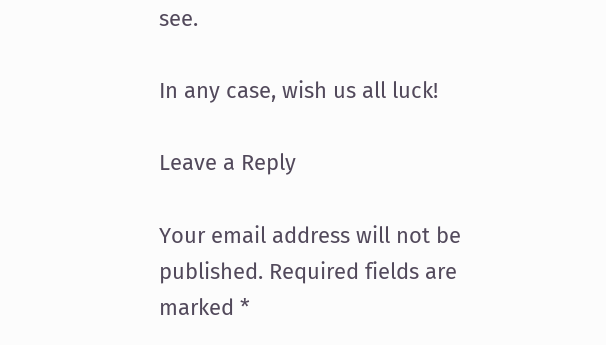see.

In any case, wish us all luck!

Leave a Reply

Your email address will not be published. Required fields are marked *